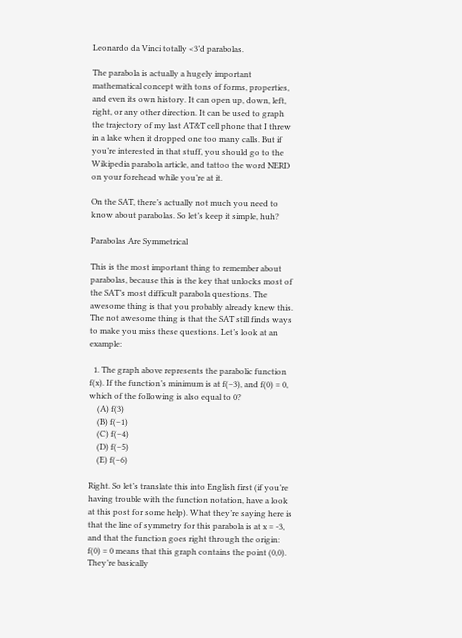Leonardo da Vinci totally <3’d parabolas.

The parabola is actually a hugely important mathematical concept with tons of forms, properties, and even its own history. It can open up, down, left, right, or any other direction. It can be used to graph the trajectory of my last AT&T cell phone that I threw in a lake when it dropped one too many calls. But if you’re interested in that stuff, you should go to the Wikipedia parabola article, and tattoo the word NERD on your forehead while you’re at it.

On the SAT, there’s actually not much you need to know about parabolas. So let’s keep it simple, huh?

Parabolas Are Symmetrical

This is the most important thing to remember about parabolas, because this is the key that unlocks most of the SAT’s most difficult parabola questions. The awesome thing is that you probably already knew this. The not awesome thing is that the SAT still finds ways to make you miss these questions. Let’s look at an example:

  1. The graph above represents the parabolic function f(x). If the function’s minimum is at f(–3), and f(0) = 0, which of the following is also equal to 0?
    (A) f(3)
    (B) f(–1)
    (C) f(–4)
    (D) f(–5)
    (E) f(–6)

Right. So let’s translate this into English first (if you’re having trouble with the function notation, have a look at this post for some help). What they’re saying here is that the line of symmetry for this parabola is at x = -3, and that the function goes right through the origin: f(0) = 0 means that this graph contains the point (0,0). They’re basically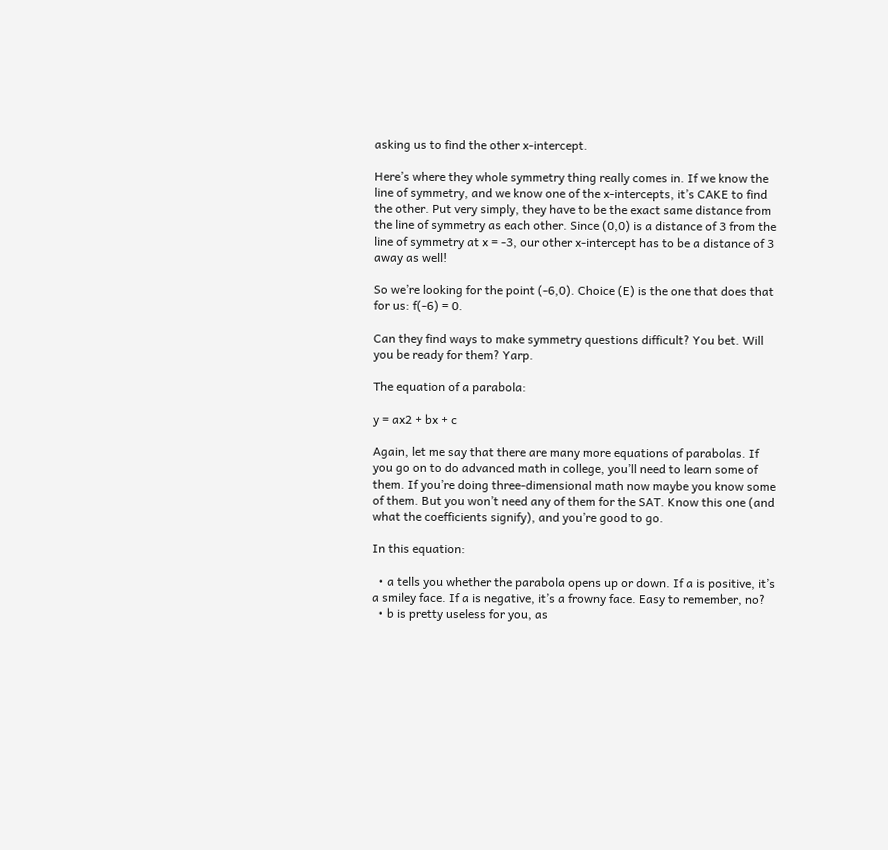asking us to find the other x-intercept.

Here’s where they whole symmetry thing really comes in. If we know the line of symmetry, and we know one of the x-intercepts, it’s CAKE to find the other. Put very simply, they have to be the exact same distance from the line of symmetry as each other. Since (0,0) is a distance of 3 from the line of symmetry at x = -3, our other x-intercept has to be a distance of 3 away as well!

So we’re looking for the point (-6,0). Choice (E) is the one that does that for us: f(-6) = 0.

Can they find ways to make symmetry questions difficult? You bet. Will you be ready for them? Yarp.

The equation of a parabola:

y = ax2 + bx + c

Again, let me say that there are many more equations of parabolas. If you go on to do advanced math in college, you’ll need to learn some of them. If you’re doing three-dimensional math now maybe you know some of them. But you won’t need any of them for the SAT. Know this one (and what the coefficients signify), and you’re good to go.

In this equation:

  • a tells you whether the parabola opens up or down. If a is positive, it’s a smiley face. If a is negative, it’s a frowny face. Easy to remember, no?
  • b is pretty useless for you, as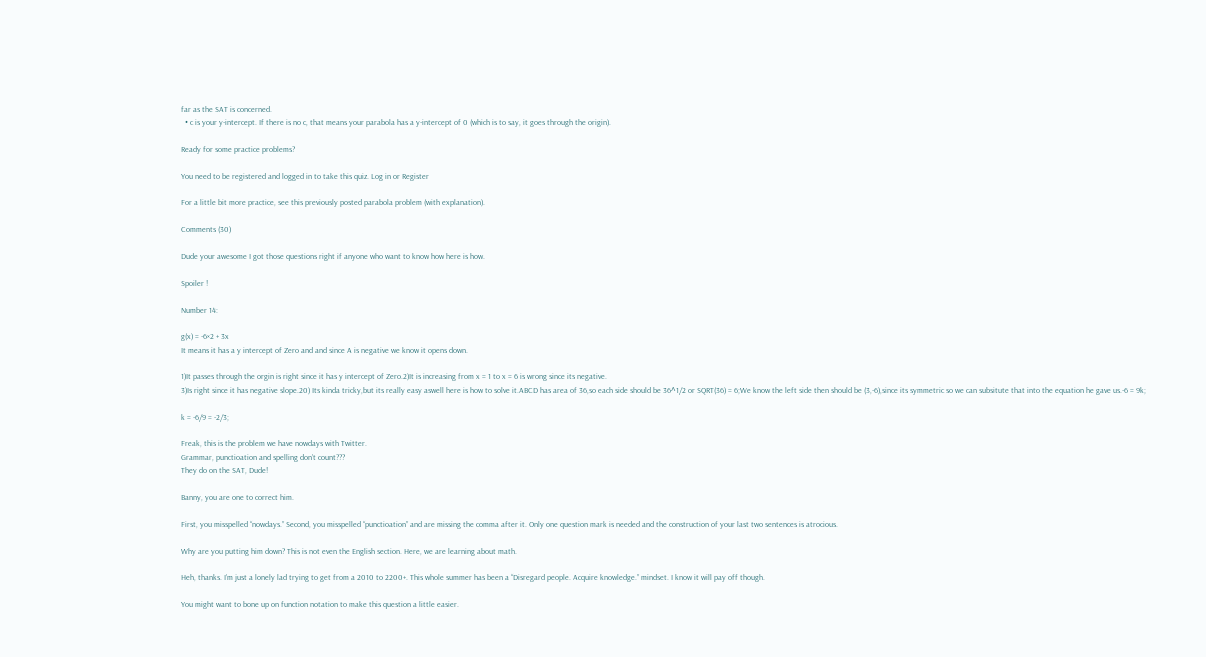far as the SAT is concerned.
  • c is your y-intercept. If there is no c, that means your parabola has a y-intercept of 0 (which is to say, it goes through the origin).

Ready for some practice problems?

You need to be registered and logged in to take this quiz. Log in or Register

For a little bit more practice, see this previously posted parabola problem (with explanation).

Comments (30)

Dude your awesome I got those questions right if anyone who want to know how here is how.

Spoiler !

Number 14:

g(x) = -6×2 + 3x
It means it has a y intercept of Zero and and since A is negative we know it opens down.

1)It passes through the orgin is right since it has y intercept of Zero.2)It is increasing from x = 1 to x = 6 is wrong since its negative.
3)Is right since it has negative slope.20) Its kinda tricky,but its really easy aswell here is how to solve it.ABCD has area of 36,so each side should be 36^1/2 or SQRT(36) = 6;We know the left side then should be (3,-6),since its symmetric so we can subsitute that into the equation he gave us.-6 = 9k;

k = -6/9 = -2/3;

Freak, this is the problem we have nowdays with Twitter.
Grammar, punctioation and spelling don’t count???
They do on the SAT, Dude!

Banny, you are one to correct him.

First, you misspelled “nowdays.” Second, you misspelled “punctioation” and are missing the comma after it. Only one question mark is needed and the construction of your last two sentences is atrocious.

Why are you putting him down? This is not even the English section. Here, we are learning about math.

Heh, thanks. I’m just a lonely lad trying to get from a 2010 to 2200+. This whole summer has been a “Disregard people. Acquire knowledge.” mindset. I know it will pay off though.

You might want to bone up on function notation to make this question a little easier.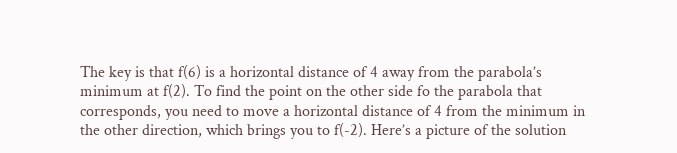The key is that f(6) is a horizontal distance of 4 away from the parabola’s minimum at f(2). To find the point on the other side fo the parabola that corresponds, you need to move a horizontal distance of 4 from the minimum in the other direction, which brings you to f(-2). Here’s a picture of the solution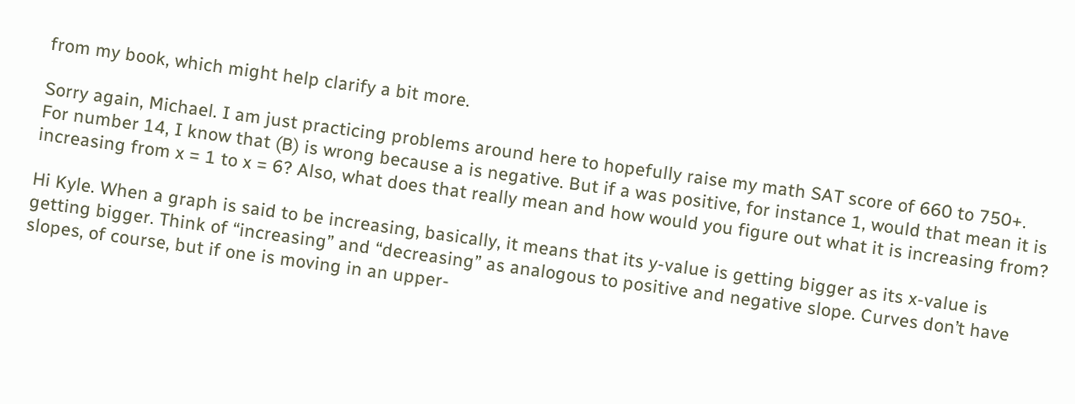from my book, which might help clarify a bit more.

Sorry again, Michael. I am just practicing problems around here to hopefully raise my math SAT score of 660 to 750+. For number 14, I know that (B) is wrong because a is negative. But if a was positive, for instance 1, would that mean it is increasing from x = 1 to x = 6? Also, what does that really mean and how would you figure out what it is increasing from?

Hi Kyle. When a graph is said to be increasing, basically, it means that its y-value is getting bigger as its x-value is getting bigger. Think of “increasing” and “decreasing” as analogous to positive and negative slope. Curves don’t have slopes, of course, but if one is moving in an upper-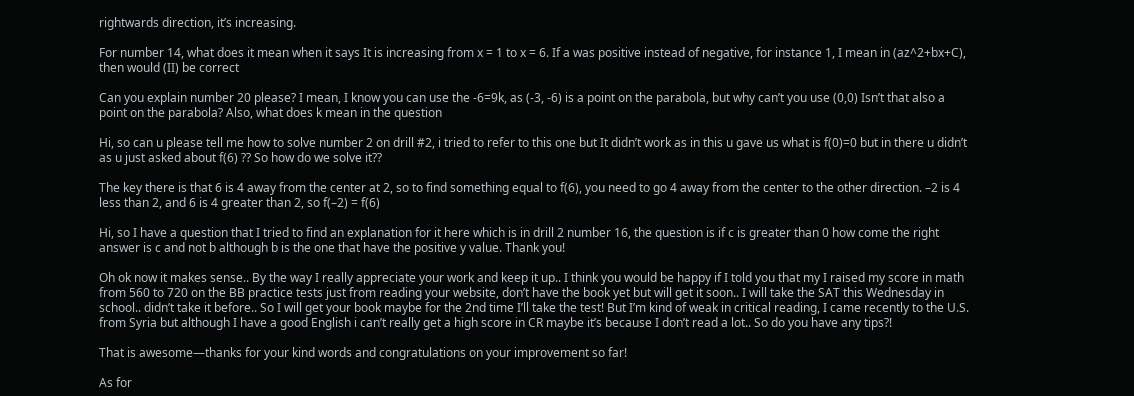rightwards direction, it’s increasing.

For number 14, what does it mean when it says It is increasing from x = 1 to x = 6. If a was positive instead of negative, for instance 1, I mean in (az^2+bx+C), then would (II) be correct

Can you explain number 20 please? I mean, I know you can use the -6=9k, as (-3, -6) is a point on the parabola, but why can’t you use (0,0) Isn’t that also a point on the parabola? Also, what does k mean in the question

Hi, so can u please tell me how to solve number 2 on drill #2, i tried to refer to this one but It didn’t work as in this u gave us what is f(0)=0 but in there u didn’t as u just asked about f(6) ?? So how do we solve it??

The key there is that 6 is 4 away from the center at 2, so to find something equal to f(6), you need to go 4 away from the center to the other direction. –2 is 4 less than 2, and 6 is 4 greater than 2, so f(–2) = f(6)

Hi, so I have a question that I tried to find an explanation for it here which is in drill 2 number 16, the question is if c is greater than 0 how come the right answer is c and not b although b is the one that have the positive y value. Thank you!

Oh ok now it makes sense.. By the way I really appreciate your work and keep it up.. I think you would be happy if I told you that my I raised my score in math from 560 to 720 on the BB practice tests just from reading your website, don’t have the book yet but will get it soon.. I will take the SAT this Wednesday in school.. didn’t take it before.. So I will get your book maybe for the 2nd time I’ll take the test! But I’m kind of weak in critical reading, I came recently to the U.S. from Syria but although I have a good English i can’t really get a high score in CR maybe it’s because I don’t read a lot.. So do you have any tips?!

That is awesome—thanks for your kind words and congratulations on your improvement so far!

As for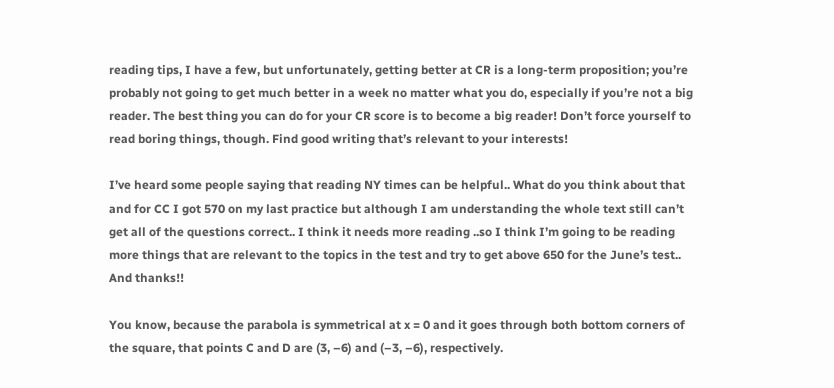reading tips, I have a few, but unfortunately, getting better at CR is a long-term proposition; you’re probably not going to get much better in a week no matter what you do, especially if you’re not a big reader. The best thing you can do for your CR score is to become a big reader! Don’t force yourself to read boring things, though. Find good writing that’s relevant to your interests!

I’ve heard some people saying that reading NY times can be helpful.. What do you think about that and for CC I got 570 on my last practice but although I am understanding the whole text still can’t get all of the questions correct.. I think it needs more reading ..so I think I’m going to be reading more things that are relevant to the topics in the test and try to get above 650 for the June’s test.. And thanks!!

You know, because the parabola is symmetrical at x = 0 and it goes through both bottom corners of the square, that points C and D are (3, –6) and (–3, –6), respectively.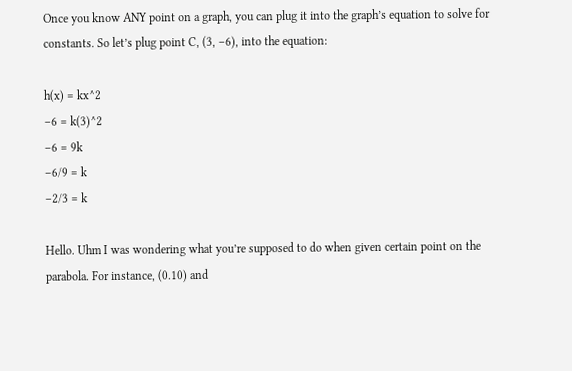Once you know ANY point on a graph, you can plug it into the graph’s equation to solve for constants. So let’s plug point C, (3, –6), into the equation:

h(x) = kx^2
–6 = k(3)^2
–6 = 9k
–6/9 = k
–2/3 = k

Hello. Uhm I was wondering what you’re supposed to do when given certain point on the parabola. For instance, (0.10) and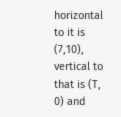horizontal to it is (7,10), vertical to that is (T, 0) and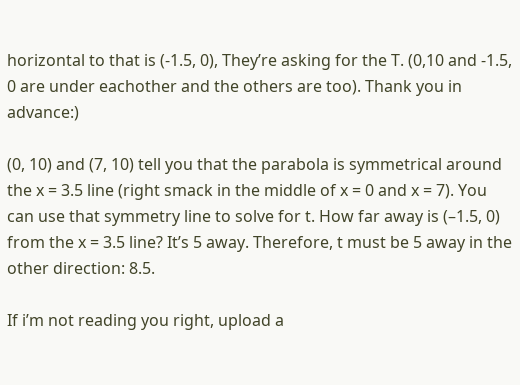horizontal to that is (-1.5, 0), They’re asking for the T. (0,10 and -1.5, 0 are under eachother and the others are too). Thank you in advance:)

(0, 10) and (7, 10) tell you that the parabola is symmetrical around the x = 3.5 line (right smack in the middle of x = 0 and x = 7). You can use that symmetry line to solve for t. How far away is (–1.5, 0) from the x = 3.5 line? It’s 5 away. Therefore, t must be 5 away in the other direction: 8.5.

If i’m not reading you right, upload a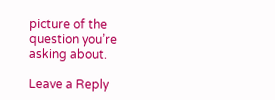picture of the question you’re asking about.

Leave a Reply